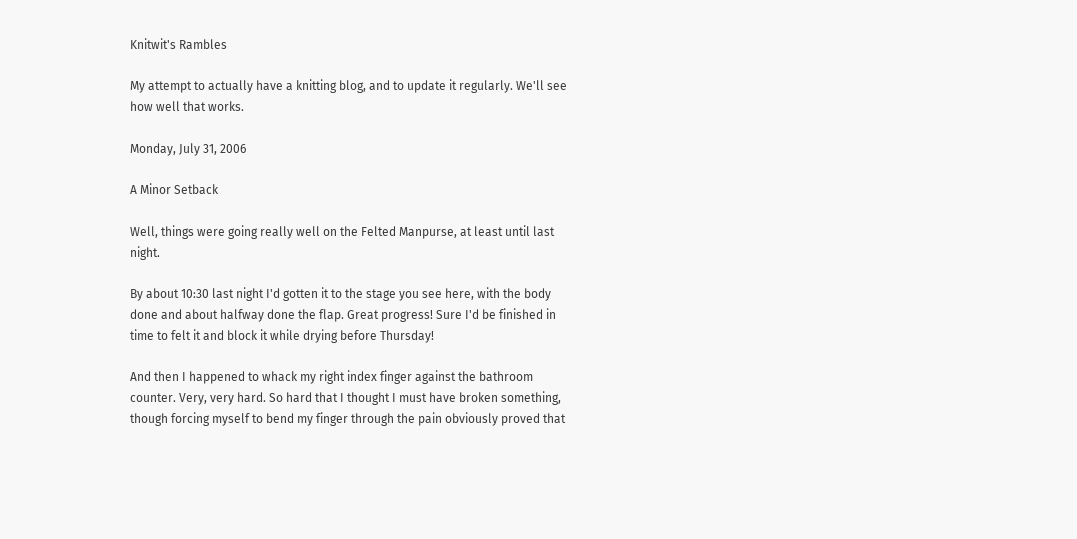Knitwit's Rambles

My attempt to actually have a knitting blog, and to update it regularly. We'll see how well that works.

Monday, July 31, 2006

A Minor Setback

Well, things were going really well on the Felted Manpurse, at least until last night.

By about 10:30 last night I'd gotten it to the stage you see here, with the body done and about halfway done the flap. Great progress! Sure I'd be finished in time to felt it and block it while drying before Thursday!

And then I happened to whack my right index finger against the bathroom counter. Very, very hard. So hard that I thought I must have broken something, though forcing myself to bend my finger through the pain obviously proved that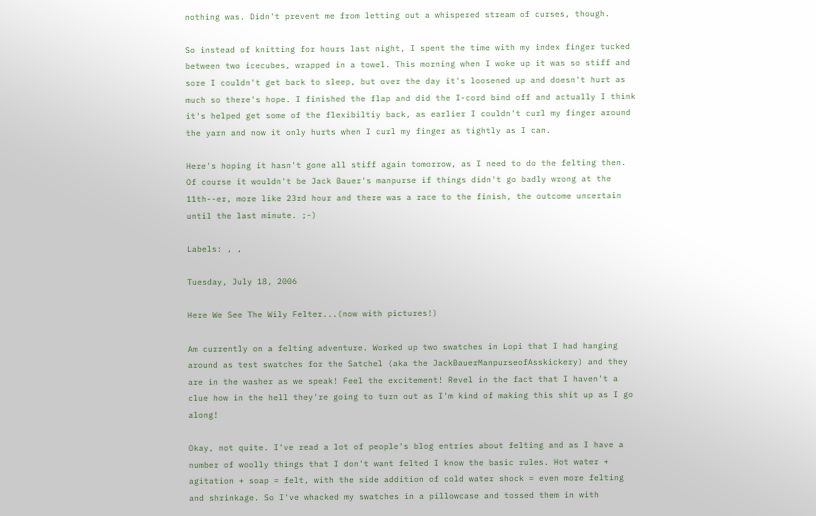nothing was. Didn't prevent me from letting out a whispered stream of curses, though.

So instead of knitting for hours last night, I spent the time with my index finger tucked between two icecubes, wrapped in a towel. This morning when I woke up it was so stiff and sore I couldn't get back to sleep, but over the day it's loosened up and doesn't hurt as much so there's hope. I finished the flap and did the I-cord bind off and actually I think it's helped get some of the flexibiltiy back, as earlier I couldn't curl my finger around the yarn and now it only hurts when I curl my finger as tightly as I can.

Here's hoping it hasn't gone all stiff again tomorrow, as I need to do the felting then. Of course it wouldn't be Jack Bauer's manpurse if things didn't go badly wrong at the 11th--er, more like 23rd hour and there was a race to the finish, the outcome uncertain until the last minute. ;-)

Labels: , ,

Tuesday, July 18, 2006

Here We See The Wily Felter...(now with pictures!)

Am currently on a felting adventure. Worked up two swatches in Lopi that I had hanging around as test swatches for the Satchel (aka the JackBauerManpurseofAsskickery) and they are in the washer as we speak! Feel the excitement! Revel in the fact that I haven't a clue how in the hell they're going to turn out as I'm kind of making this shit up as I go along!

Okay, not quite. I've read a lot of people's blog entries about felting and as I have a number of woolly things that I don't want felted I know the basic rules. Hot water + agitation + soap = felt, with the side addition of cold water shock = even more felting and shrinkage. So I've whacked my swatches in a pillowcase and tossed them in with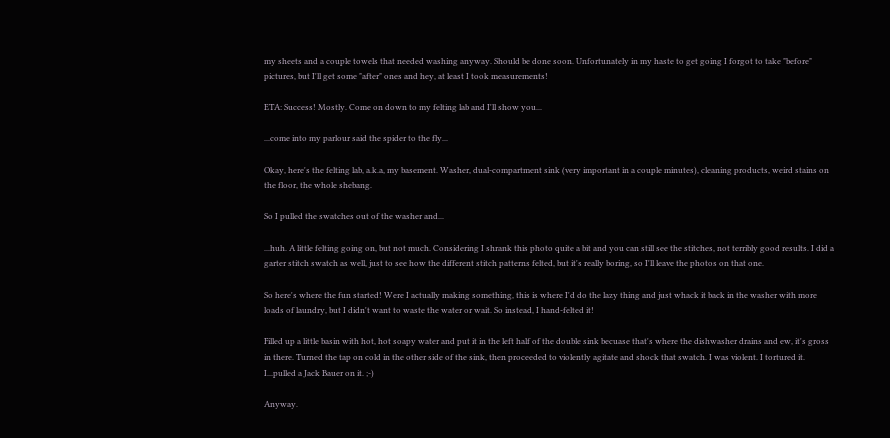my sheets and a couple towels that needed washing anyway. Should be done soon. Unfortunately in my haste to get going I forgot to take "before" pictures, but I'll get some "after" ones and hey, at least I took measurements!

ETA: Success! Mostly. Come on down to my felting lab and I'll show you...

...come into my parlour said the spider to the fly...

Okay, here's the felting lab, a.k.a, my basement. Washer, dual-compartment sink (very important in a couple minutes), cleaning products, weird stains on the floor, the whole shebang.

So I pulled the swatches out of the washer and...

...huh. A little felting going on, but not much. Considering I shrank this photo quite a bit and you can still see the stitches, not terribly good results. I did a garter stitch swatch as well, just to see how the different stitch patterns felted, but it's really boring, so I'll leave the photos on that one.

So here's where the fun started! Were I actually making something, this is where I'd do the lazy thing and just whack it back in the washer with more loads of laundry, but I didn't want to waste the water or wait. So instead, I hand-felted it!

Filled up a little basin with hot, hot soapy water and put it in the left half of the double sink becuase that's where the dishwasher drains and ew, it's gross in there. Turned the tap on cold in the other side of the sink, then proceeded to violently agitate and shock that swatch. I was violent. I tortured it. I...pulled a Jack Bauer on it. ;-)

Anyway.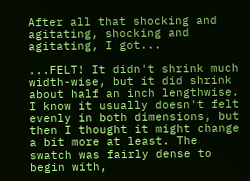After all that shocking and agitating, shocking and agitating, I got...

...FELT! It didn't shrink much width-wise, but it did shrink about half an inch lengthwise. I know it usually doesn't felt evenly in both dimensions, but then I thought it might change a bit more at least. The swatch was fairly dense to begin with,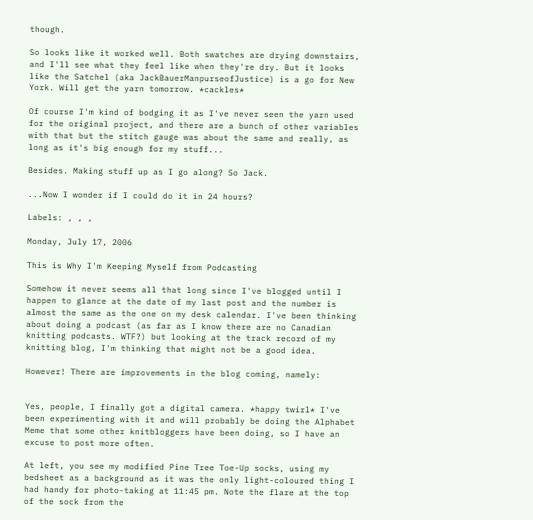though.

So looks like it worked well. Both swatches are drying downstairs, and I'll see what they feel like when they're dry. But it looks like the Satchel (aka JackBauerManpurseofJustice) is a go for New York. Will get the yarn tomorrow. *cackles*

Of course I'm kind of bodging it as I've never seen the yarn used for the original project, and there are a bunch of other variables with that but the stitch gauge was about the same and really, as long as it's big enough for my stuff...

Besides. Making stuff up as I go along? So Jack.

...Now I wonder if I could do it in 24 hours?

Labels: , , ,

Monday, July 17, 2006

This is Why I'm Keeping Myself from Podcasting

Somehow it never seems all that long since I've blogged until I happen to glance at the date of my last post and the number is almost the same as the one on my desk calendar. I've been thinking about doing a podcast (as far as I know there are no Canadian knitting podcasts. WTF?) but looking at the track record of my knitting blog, I'm thinking that might not be a good idea.

However! There are improvements in the blog coming, namely:


Yes, people, I finally got a digital camera. *happy twirl* I've been experimenting with it and will probably be doing the Alphabet Meme that some other knitbloggers have been doing, so I have an excuse to post more often.

At left, you see my modified Pine Tree Toe-Up socks, using my bedsheet as a background as it was the only light-coloured thing I had handy for photo-taking at 11:45 pm. Note the flare at the top of the sock from the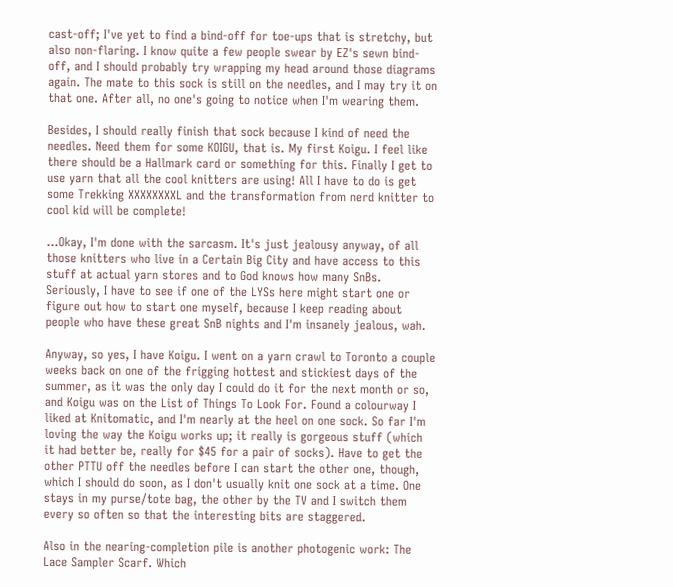cast-off; I've yet to find a bind-off for toe-ups that is stretchy, but also non-flaring. I know quite a few people swear by EZ's sewn bind-off, and I should probably try wrapping my head around those diagrams again. The mate to this sock is still on the needles, and I may try it on that one. After all, no one's going to notice when I'm wearing them.

Besides, I should really finish that sock because I kind of need the needles. Need them for some KOIGU, that is. My first Koigu. I feel like there should be a Hallmark card or something for this. Finally I get to use yarn that all the cool knitters are using! All I have to do is get some Trekking XXXXXXXXL and the transformation from nerd knitter to cool kid will be complete!

...Okay, I'm done with the sarcasm. It's just jealousy anyway, of all those knitters who live in a Certain Big City and have access to this stuff at actual yarn stores and to God knows how many SnBs. Seriously, I have to see if one of the LYSs here might start one or figure out how to start one myself, because I keep reading about people who have these great SnB nights and I'm insanely jealous, wah.

Anyway, so yes, I have Koigu. I went on a yarn crawl to Toronto a couple weeks back on one of the frigging hottest and stickiest days of the summer, as it was the only day I could do it for the next month or so, and Koigu was on the List of Things To Look For. Found a colourway I liked at Knitomatic, and I'm nearly at the heel on one sock. So far I'm loving the way the Koigu works up; it really is gorgeous stuff (which it had better be, really for $45 for a pair of socks). Have to get the other PTTU off the needles before I can start the other one, though, which I should do soon, as I don't usually knit one sock at a time. One stays in my purse/tote bag, the other by the TV and I switch them every so often so that the interesting bits are staggered.

Also in the nearing-completion pile is another photogenic work: The Lace Sampler Scarf. Which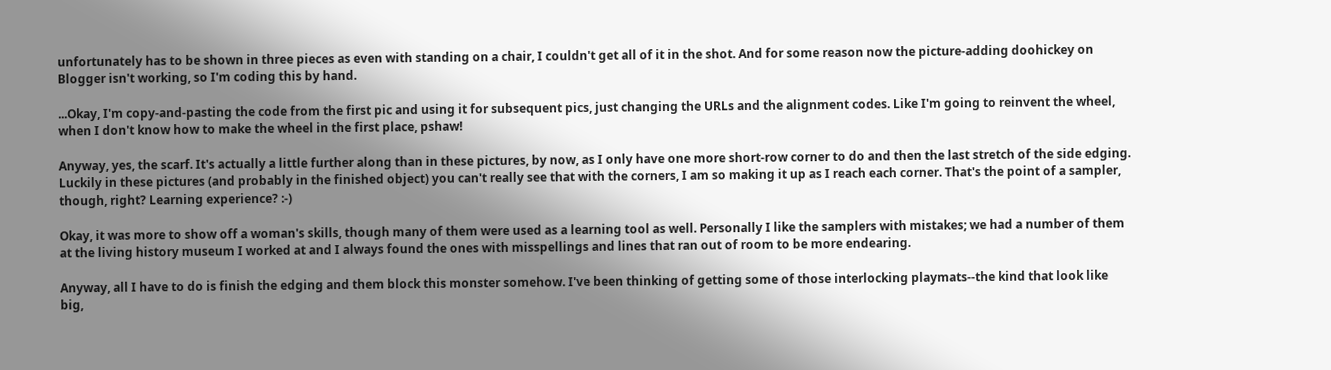unfortunately has to be shown in three pieces as even with standing on a chair, I couldn't get all of it in the shot. And for some reason now the picture-adding doohickey on Blogger isn't working, so I'm coding this by hand.

...Okay, I'm copy-and-pasting the code from the first pic and using it for subsequent pics, just changing the URLs and the alignment codes. Like I'm going to reinvent the wheel, when I don't know how to make the wheel in the first place, pshaw!

Anyway, yes, the scarf. It's actually a little further along than in these pictures, by now, as I only have one more short-row corner to do and then the last stretch of the side edging. Luckily in these pictures (and probably in the finished object) you can't really see that with the corners, I am so making it up as I reach each corner. That's the point of a sampler, though, right? Learning experience? :-)

Okay, it was more to show off a woman's skills, though many of them were used as a learning tool as well. Personally I like the samplers with mistakes; we had a number of them at the living history museum I worked at and I always found the ones with misspellings and lines that ran out of room to be more endearing.

Anyway, all I have to do is finish the edging and them block this monster somehow. I've been thinking of getting some of those interlocking playmats--the kind that look like big,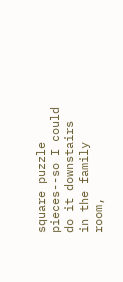square puzzle pieces--so I could do it downstairs in the family room,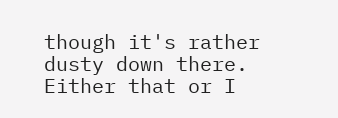though it's rather dusty down there. Either that or I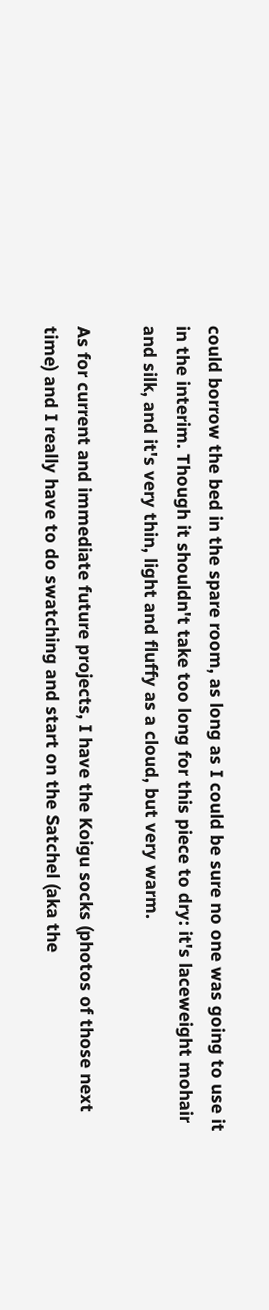could borrow the bed in the spare room, as long as I could be sure no one was going to use it in the interim. Though it shouldn't take too long for this piece to dry: it's laceweight mohair and silk, and it's very thin, light and fluffy as a cloud, but very warm.

As for current and immediate future projects, I have the Koigu socks (photos of those next time) and I really have to do swatching and start on the Satchel (aka the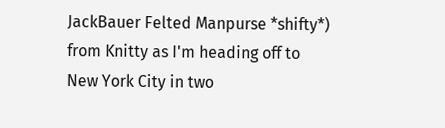JackBauer Felted Manpurse *shifty*) from Knitty as I'm heading off to New York City in two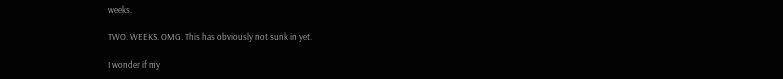weeks.

TWO. WEEKS. OMG. This has obviously not sunk in yet.

I wonder if my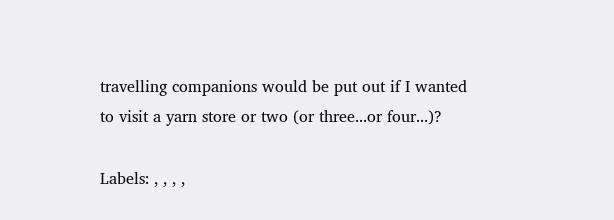travelling companions would be put out if I wanted to visit a yarn store or two (or three...or four...)?

Labels: , , , ,